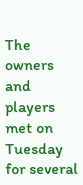The owners and players met on Tuesday for several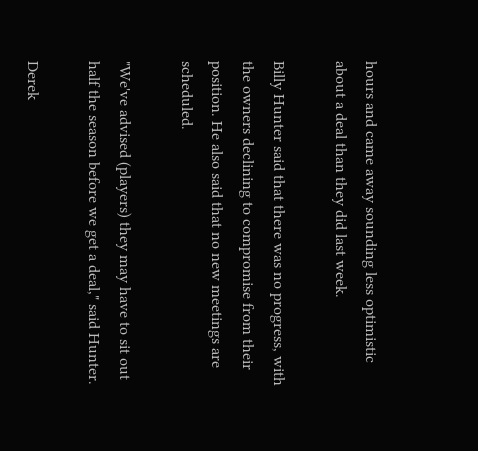hours and came away sounding less optimistic about a deal than they did last week.

Billy Hunter said that there was no progress, with the owners declining to compromise from their position. He also said that no new meetings are scheduled.

"We've advised (players) they may have to sit out half the season before we get a deal," said Hunter.

Derek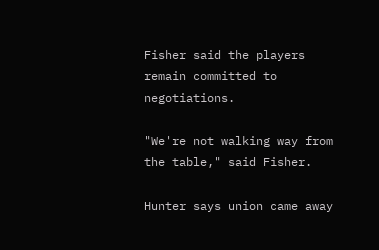Fisher said the players remain committed to negotiations.

"We're not walking way from the table," said Fisher.

Hunter says union came away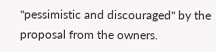"pessimistic and discouraged" by the proposal from the owners.